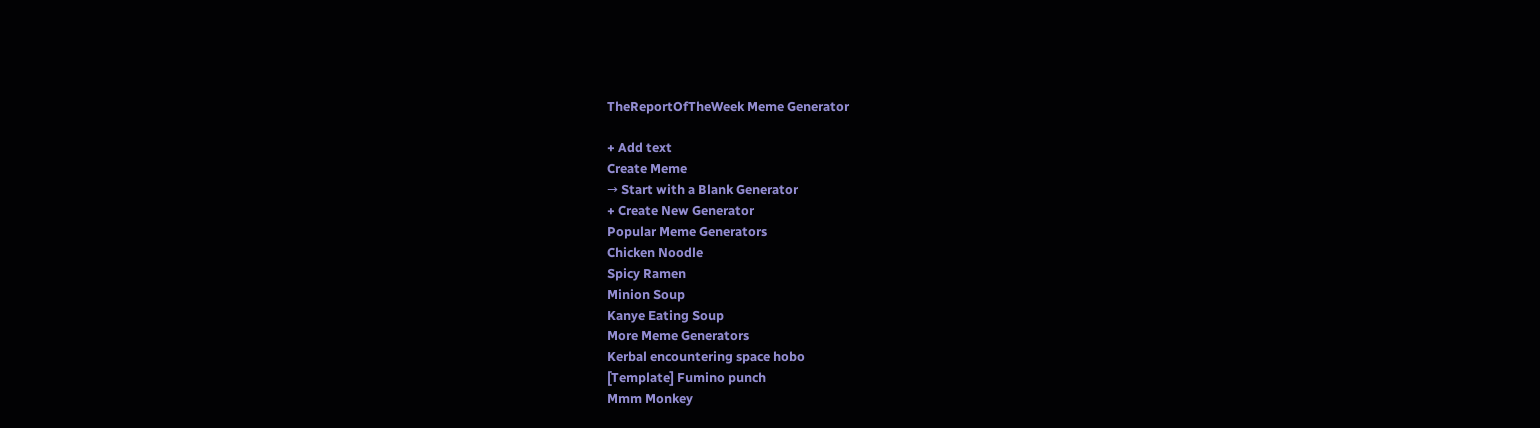TheReportOfTheWeek Meme Generator

+ Add text
Create Meme
→ Start with a Blank Generator
+ Create New Generator
Popular Meme Generators
Chicken Noodle
Spicy Ramen
Minion Soup
Kanye Eating Soup
More Meme Generators
Kerbal encountering space hobo
[Template] Fumino punch
Mmm Monkey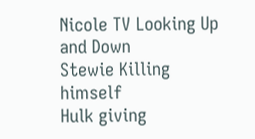Nicole TV Looking Up and Down
Stewie Killing himself
Hulk giving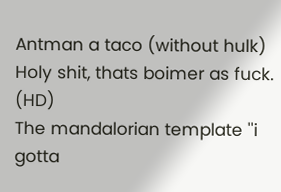Antman a taco (without hulk)
Holy shit, thats boimer as fuck. (HD)
The mandalorian template ''i gotta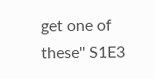get one of these'' S1E3